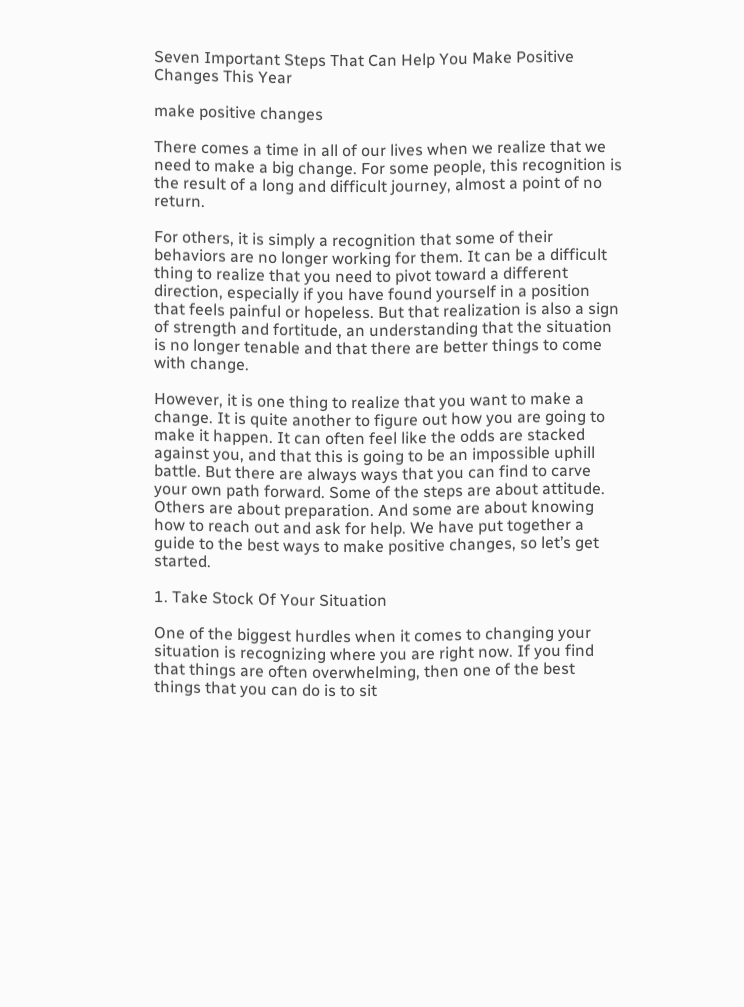Seven Important Steps That Can Help You Make Positive Changes This Year

make positive changes

There comes a time in all of our lives when we realize that we need to make a big change. For some people, this recognition is the result of a long and difficult journey, almost a point of no return.

For others, it is simply a recognition that some of their behaviors are no longer working for them. It can be a difficult thing to realize that you need to pivot toward a different direction, especially if you have found yourself in a position that feels painful or hopeless. But that realization is also a sign of strength and fortitude, an understanding that the situation is no longer tenable and that there are better things to come with change.

However, it is one thing to realize that you want to make a change. It is quite another to figure out how you are going to make it happen. It can often feel like the odds are stacked against you, and that this is going to be an impossible uphill battle. But there are always ways that you can find to carve your own path forward. Some of the steps are about attitude. Others are about preparation. And some are about knowing how to reach out and ask for help. We have put together a guide to the best ways to make positive changes, so let’s get started.

1. Take Stock Of Your Situation

One of the biggest hurdles when it comes to changing your situation is recognizing where you are right now. If you find that things are often overwhelming, then one of the best things that you can do is to sit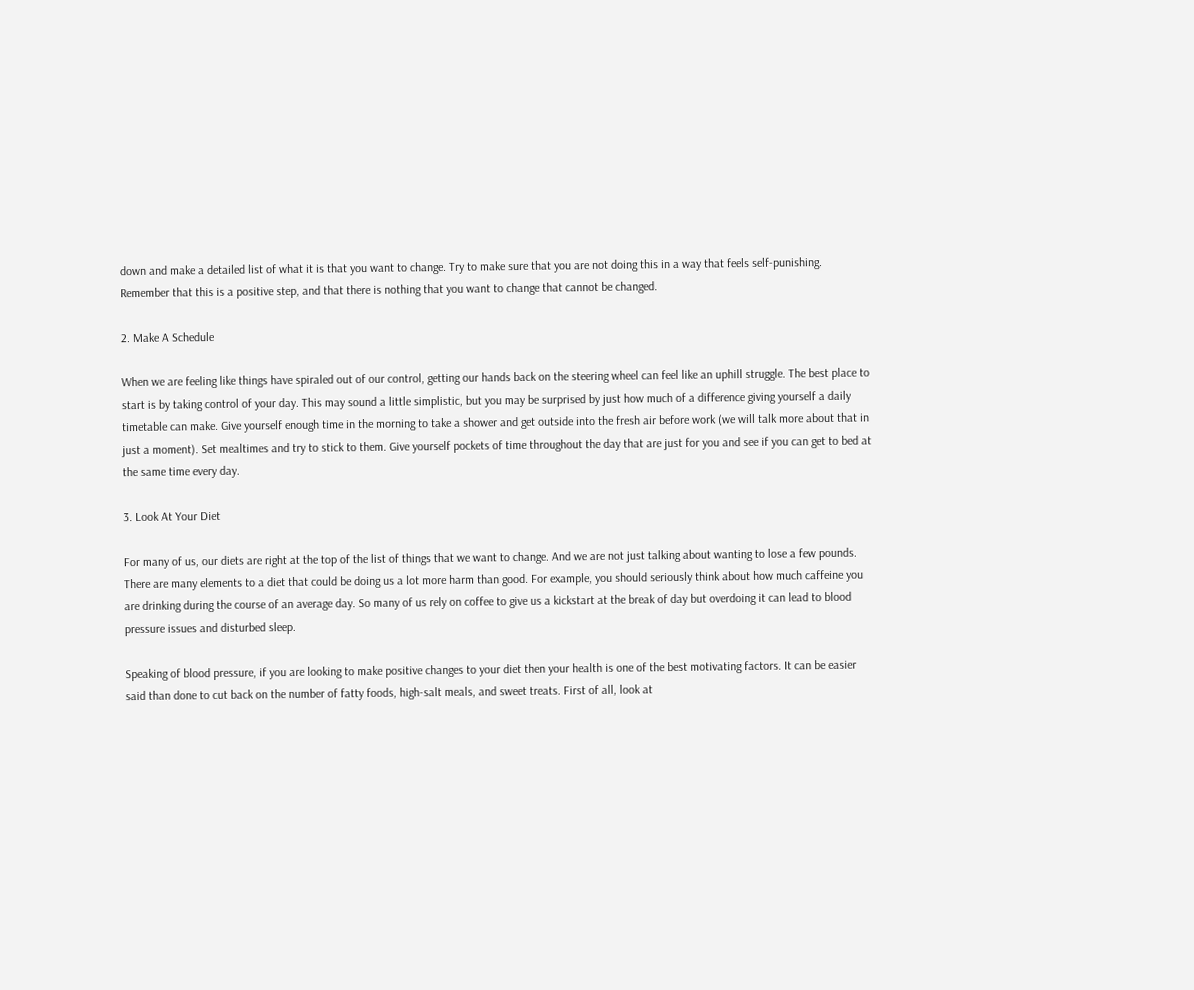down and make a detailed list of what it is that you want to change. Try to make sure that you are not doing this in a way that feels self-punishing. Remember that this is a positive step, and that there is nothing that you want to change that cannot be changed.

2. Make A Schedule

When we are feeling like things have spiraled out of our control, getting our hands back on the steering wheel can feel like an uphill struggle. The best place to start is by taking control of your day. This may sound a little simplistic, but you may be surprised by just how much of a difference giving yourself a daily timetable can make. Give yourself enough time in the morning to take a shower and get outside into the fresh air before work (we will talk more about that in just a moment). Set mealtimes and try to stick to them. Give yourself pockets of time throughout the day that are just for you and see if you can get to bed at the same time every day.

3. Look At Your Diet

For many of us, our diets are right at the top of the list of things that we want to change. And we are not just talking about wanting to lose a few pounds. There are many elements to a diet that could be doing us a lot more harm than good. For example, you should seriously think about how much caffeine you are drinking during the course of an average day. So many of us rely on coffee to give us a kickstart at the break of day but overdoing it can lead to blood pressure issues and disturbed sleep.

Speaking of blood pressure, if you are looking to make positive changes to your diet then your health is one of the best motivating factors. It can be easier said than done to cut back on the number of fatty foods, high-salt meals, and sweet treats. First of all, look at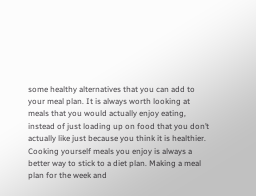some healthy alternatives that you can add to your meal plan. It is always worth looking at meals that you would actually enjoy eating, instead of just loading up on food that you don’t actually like just because you think it is healthier. Cooking yourself meals you enjoy is always a better way to stick to a diet plan. Making a meal plan for the week and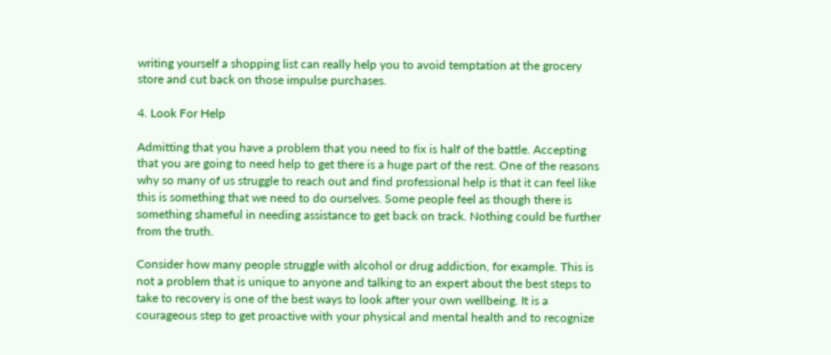writing yourself a shopping list can really help you to avoid temptation at the grocery store and cut back on those impulse purchases.

4. Look For Help

Admitting that you have a problem that you need to fix is half of the battle. Accepting that you are going to need help to get there is a huge part of the rest. One of the reasons why so many of us struggle to reach out and find professional help is that it can feel like this is something that we need to do ourselves. Some people feel as though there is something shameful in needing assistance to get back on track. Nothing could be further from the truth.

Consider how many people struggle with alcohol or drug addiction, for example. This is not a problem that is unique to anyone and talking to an expert about the best steps to take to recovery is one of the best ways to look after your own wellbeing. It is a courageous step to get proactive with your physical and mental health and to recognize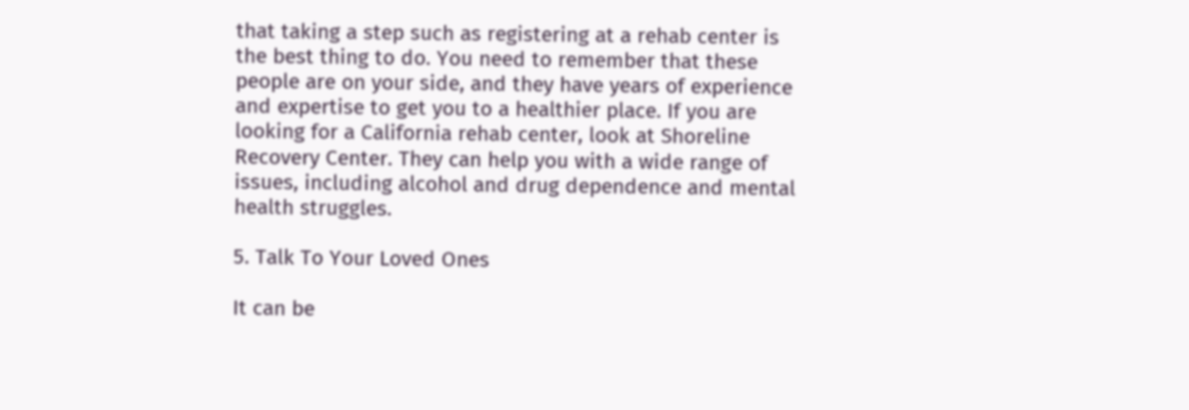that taking a step such as registering at a rehab center is the best thing to do. You need to remember that these people are on your side, and they have years of experience and expertise to get you to a healthier place. If you are looking for a California rehab center, look at Shoreline Recovery Center. They can help you with a wide range of issues, including alcohol and drug dependence and mental health struggles.

5. Talk To Your Loved Ones

It can be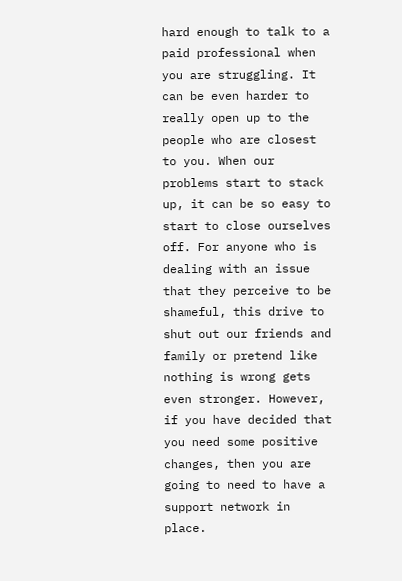hard enough to talk to a paid professional when you are struggling. It can be even harder to really open up to the people who are closest to you. When our problems start to stack up, it can be so easy to start to close ourselves off. For anyone who is dealing with an issue that they perceive to be shameful, this drive to shut out our friends and family or pretend like nothing is wrong gets even stronger. However, if you have decided that you need some positive changes, then you are going to need to have a support network in place.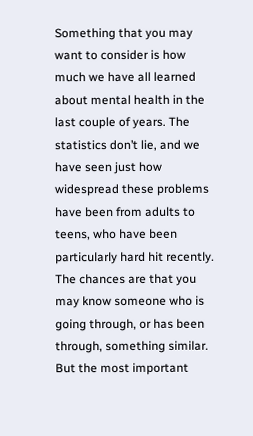Something that you may want to consider is how much we have all learned about mental health in the last couple of years. The statistics don’t lie, and we have seen just how widespread these problems have been from adults to teens, who have been particularly hard hit recently. The chances are that you may know someone who is going through, or has been through, something similar. But the most important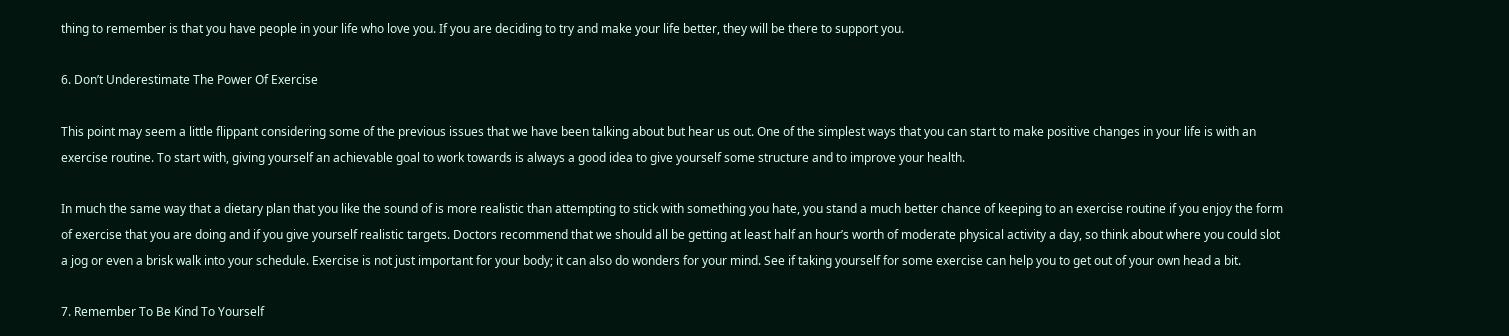thing to remember is that you have people in your life who love you. If you are deciding to try and make your life better, they will be there to support you.

6. Don’t Underestimate The Power Of Exercise

This point may seem a little flippant considering some of the previous issues that we have been talking about but hear us out. One of the simplest ways that you can start to make positive changes in your life is with an exercise routine. To start with, giving yourself an achievable goal to work towards is always a good idea to give yourself some structure and to improve your health.

In much the same way that a dietary plan that you like the sound of is more realistic than attempting to stick with something you hate, you stand a much better chance of keeping to an exercise routine if you enjoy the form of exercise that you are doing and if you give yourself realistic targets. Doctors recommend that we should all be getting at least half an hour’s worth of moderate physical activity a day, so think about where you could slot a jog or even a brisk walk into your schedule. Exercise is not just important for your body; it can also do wonders for your mind. See if taking yourself for some exercise can help you to get out of your own head a bit.

7. Remember To Be Kind To Yourself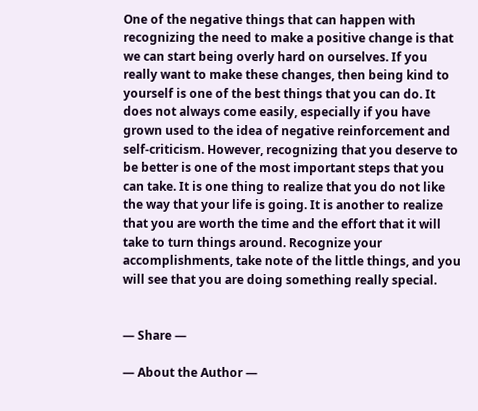One of the negative things that can happen with recognizing the need to make a positive change is that we can start being overly hard on ourselves. If you really want to make these changes, then being kind to yourself is one of the best things that you can do. It does not always come easily, especially if you have grown used to the idea of negative reinforcement and self-criticism. However, recognizing that you deserve to be better is one of the most important steps that you can take. It is one thing to realize that you do not like the way that your life is going. It is another to realize that you are worth the time and the effort that it will take to turn things around. Recognize your accomplishments, take note of the little things, and you will see that you are doing something really special.


— Share —

— About the Author —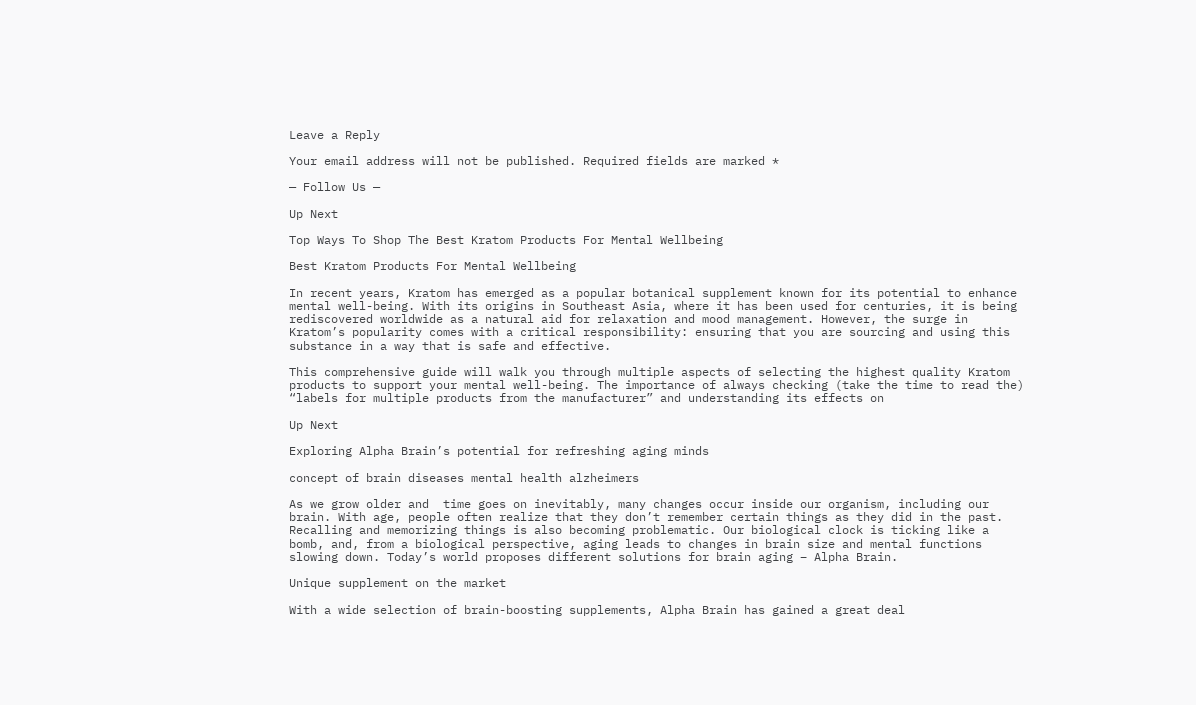Leave a Reply

Your email address will not be published. Required fields are marked *

— Follow Us —

Up Next

Top Ways To Shop The Best Kratom Products For Mental Wellbeing

Best Kratom Products For Mental Wellbeing

In recent years, Kratom has emerged as a popular botanical supplement known for its potential to enhance mental well-being. With its origins in Southeast Asia, where it has been used for centuries, it is being rediscovered worldwide as a natural aid for relaxation and mood management. However, the surge in Kratom’s popularity comes with a critical responsibility: ensuring that you are sourcing and using this substance in a way that is safe and effective.

This comprehensive guide will walk you through multiple aspects of selecting the highest quality Kratom products to support your mental well-being. The importance of always checking (take the time to read the) “labels for multiple products from the manufacturer” and understanding its effects on

Up Next

Exploring Alpha Brain’s potential for refreshing aging minds

concept of brain diseases mental health alzheimers

As we grow older and  time goes on inevitably, many changes occur inside our organism, including our brain. With age, people often realize that they don’t remember certain things as they did in the past. Recalling and memorizing things is also becoming problematic. Our biological clock is ticking like a bomb, and, from a biological perspective, aging leads to changes in brain size and mental functions slowing down. Today’s world proposes different solutions for brain aging – Alpha Brain.

Unique supplement on the market

With a wide selection of brain-boosting supplements, Alpha Brain has gained a great deal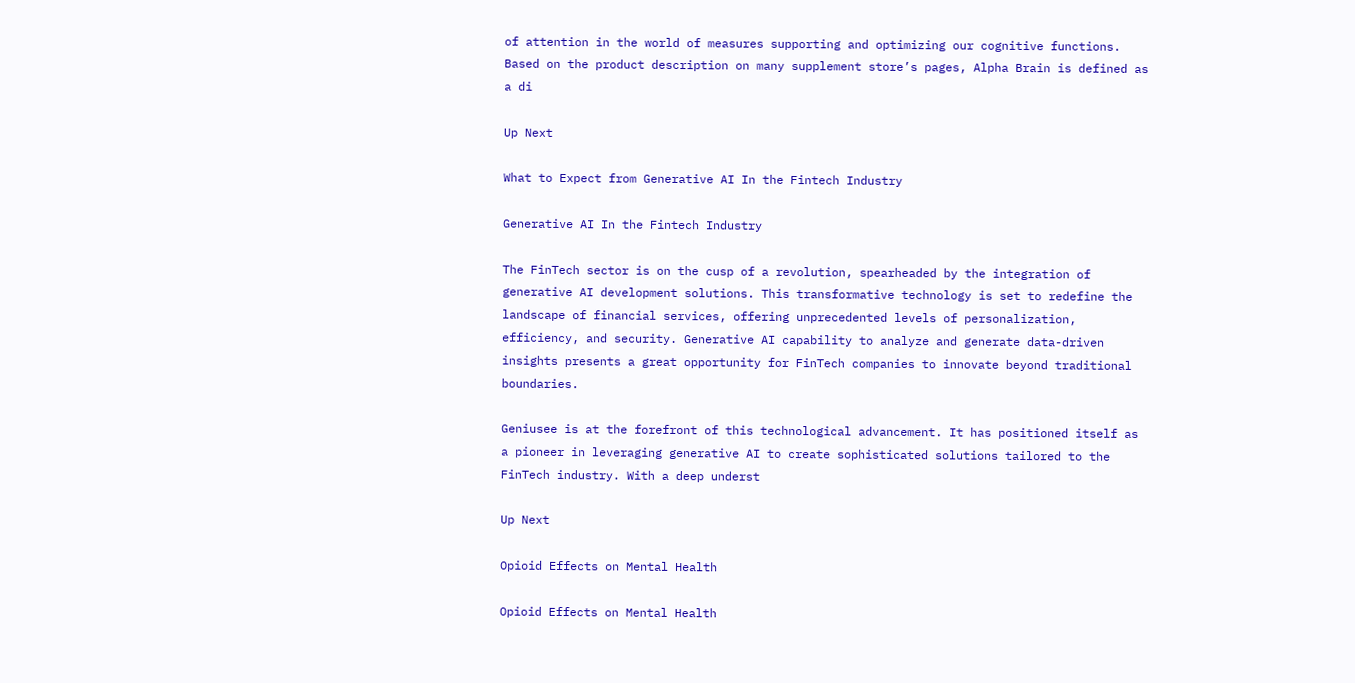of attention in the world of measures supporting and optimizing our cognitive functions. Based on the product description on many supplement store’s pages, Alpha Brain is defined as a di

Up Next

What to Expect from Generative AI In the Fintech Industry

Generative AI In the Fintech Industry

The FinTech sector is on the cusp of a revolution, spearheaded by the integration of generative AI development solutions. This transformative technology is set to redefine the landscape of financial services, offering unprecedented levels of personalization, efficiency, and security. Generative AI capability to analyze and generate data-driven insights presents a great opportunity for FinTech companies to innovate beyond traditional boundaries.

Geniusee is at the forefront of this technological advancement. It has positioned itself as a pioneer in leveraging generative AI to create sophisticated solutions tailored to the FinTech industry. With a deep underst

Up Next

Opioid Effects on Mental Health

Opioid Effects on Mental Health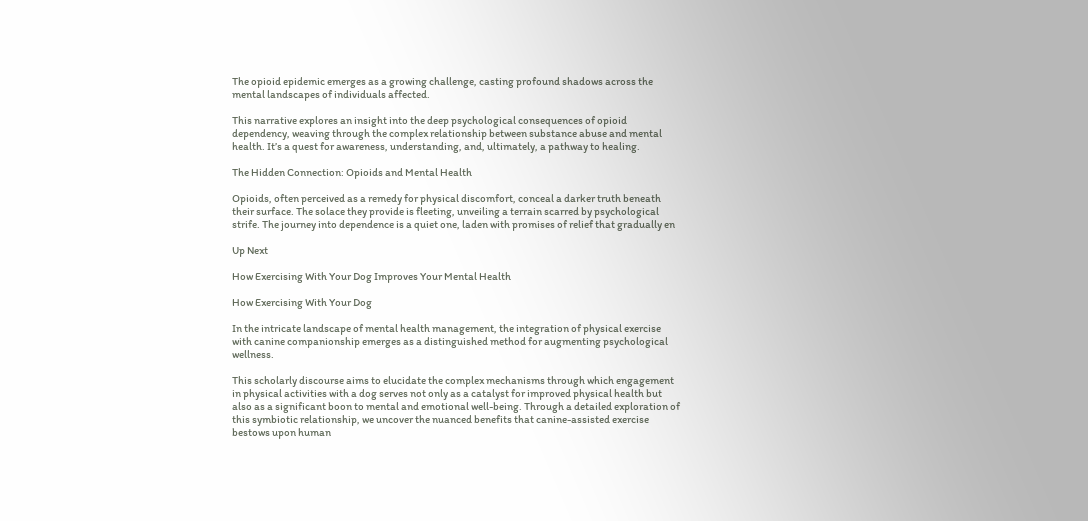The opioid epidemic emerges as a growing challenge, casting profound shadows across the mental landscapes of individuals affected.

This narrative explores an insight into the deep psychological consequences of opioid dependency, weaving through the complex relationship between substance abuse and mental health. It’s a quest for awareness, understanding, and, ultimately, a pathway to healing.

The Hidden Connection: Opioids and Mental Health

Opioids, often perceived as a remedy for physical discomfort, conceal a darker truth beneath their surface. The solace they provide is fleeting, unveiling a terrain scarred by psychological strife. The journey into dependence is a quiet one, laden with promises of relief that gradually en

Up Next

How Exercising With Your Dog Improves Your Mental Health

How Exercising With Your Dog

In the intricate landscape of mental health management, the integration of physical exercise with canine companionship emerges as a distinguished method for augmenting psychological wellness.

This scholarly discourse aims to elucidate the complex mechanisms through which engagement in physical activities with a dog serves not only as a catalyst for improved physical health but also as a significant boon to mental and emotional well-being. Through a detailed exploration of this symbiotic relationship, we uncover the nuanced benefits that canine-assisted exercise bestows upon human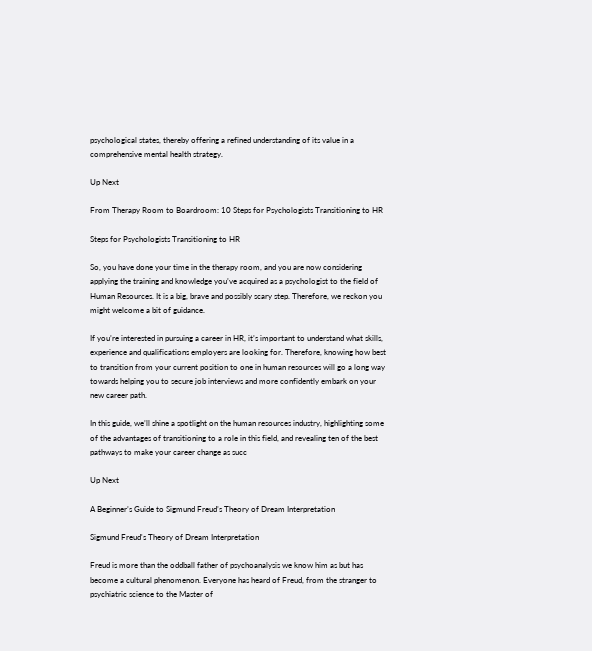psychological states, thereby offering a refined understanding of its value in a comprehensive mental health strategy.

Up Next

From Therapy Room to Boardroom: 10 Steps for Psychologists Transitioning to HR

Steps for Psychologists Transitioning to HR

So, you have done your time in the therapy room, and you are now considering applying the training and knowledge you’ve acquired as a psychologist to the field of Human Resources. It is a big, brave and possibly scary step. Therefore, we reckon you might welcome a bit of guidance.

If you’re interested in pursuing a career in HR, it’s important to understand what skills, experience and qualifications employers are looking for. Therefore, knowing how best to transition from your current position to one in human resources will go a long way towards helping you to secure job interviews and more confidently embark on your new career path.

In this guide, we’ll shine a spotlight on the human resources industry, highlighting some of the advantages of transitioning to a role in this field, and revealing ten of the best pathways to make your career change as succ

Up Next

A Beginner’s Guide to Sigmund Freud’s Theory of Dream Interpretation

Sigmund Freud's Theory of Dream Interpretation

Freud is more than the oddball father of psychoanalysis we know him as but has become a cultural phenomenon. Everyone has heard of Freud, from the stranger to psychiatric science to the Master of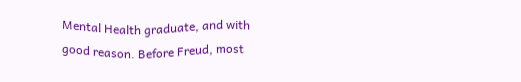Mental Health graduate, and with good reason. Before Freud, most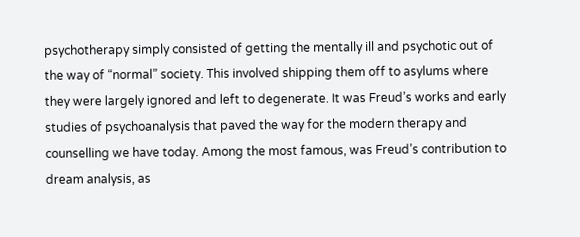psychotherapy simply consisted of getting the mentally ill and psychotic out of the way of “normal” society. This involved shipping them off to asylums where they were largely ignored and left to degenerate. It was Freud’s works and early studies of psychoanalysis that paved the way for the modern therapy and counselling we have today. Among the most famous, was Freud’s contribution to dream analysis, as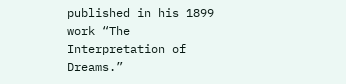published in his 1899 work “The Interpretation of Dreams.”